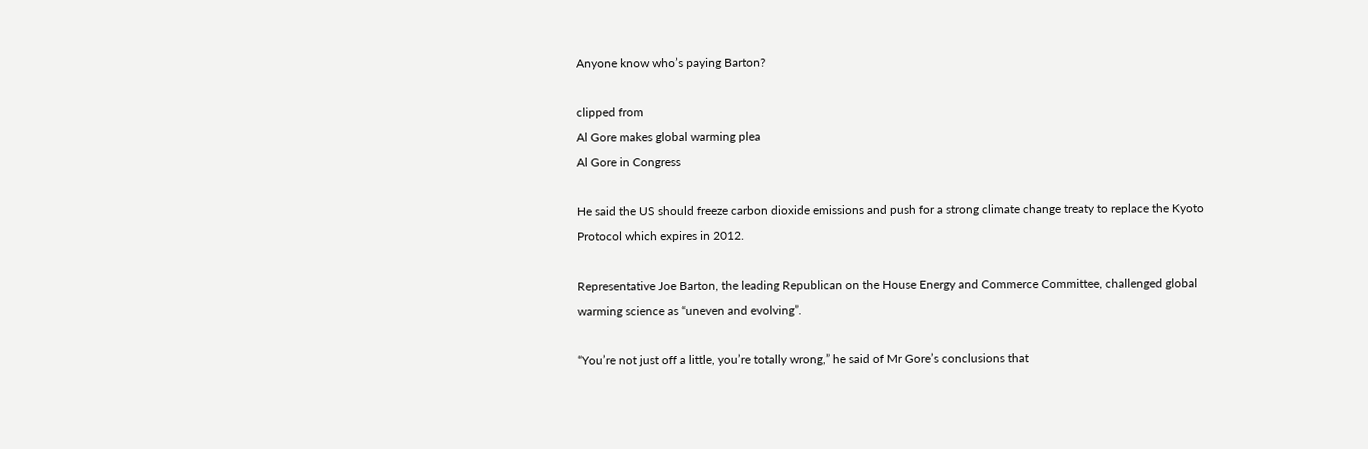Anyone know who’s paying Barton?

clipped from
Al Gore makes global warming plea
Al Gore in Congress

He said the US should freeze carbon dioxide emissions and push for a strong climate change treaty to replace the Kyoto Protocol which expires in 2012.

Representative Joe Barton, the leading Republican on the House Energy and Commerce Committee, challenged global warming science as “uneven and evolving”.

“You’re not just off a little, you’re totally wrong,” he said of Mr Gore’s conclusions that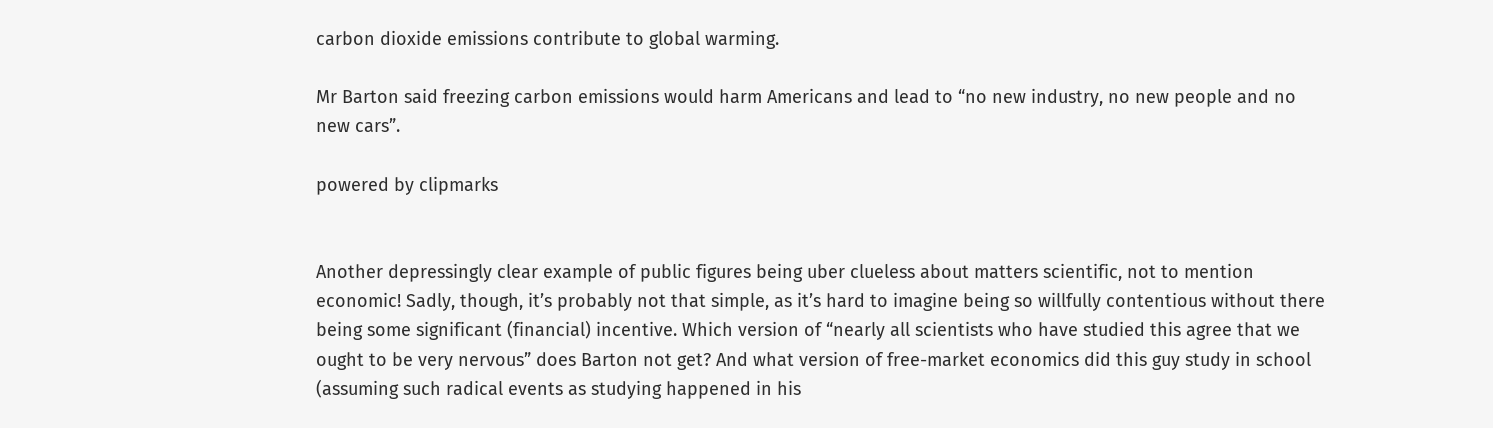carbon dioxide emissions contribute to global warming.

Mr Barton said freezing carbon emissions would harm Americans and lead to “no new industry, no new people and no new cars”.

powered by clipmarks


Another depressingly clear example of public figures being uber clueless about matters scientific, not to mention economic! Sadly, though, it’s probably not that simple, as it’s hard to imagine being so willfully contentious without there being some significant (financial) incentive. Which version of “nearly all scientists who have studied this agree that we ought to be very nervous” does Barton not get? And what version of free-market economics did this guy study in school (assuming such radical events as studying happened in his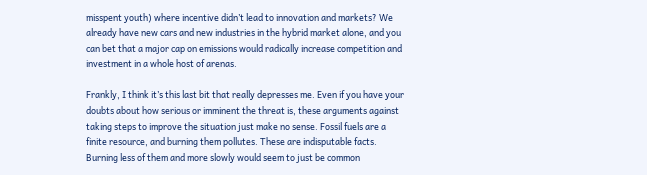misspent youth) where incentive didn’t lead to innovation and markets? We already have new cars and new industries in the hybrid market alone, and you can bet that a major cap on emissions would radically increase competition and investment in a whole host of arenas.

Frankly, I think it’s this last bit that really depresses me. Even if you have your doubts about how serious or imminent the threat is, these arguments against taking steps to improve the situation just make no sense. Fossil fuels are a finite resource, and burning them pollutes. These are indisputable facts. Burning less of them and more slowly would seem to just be common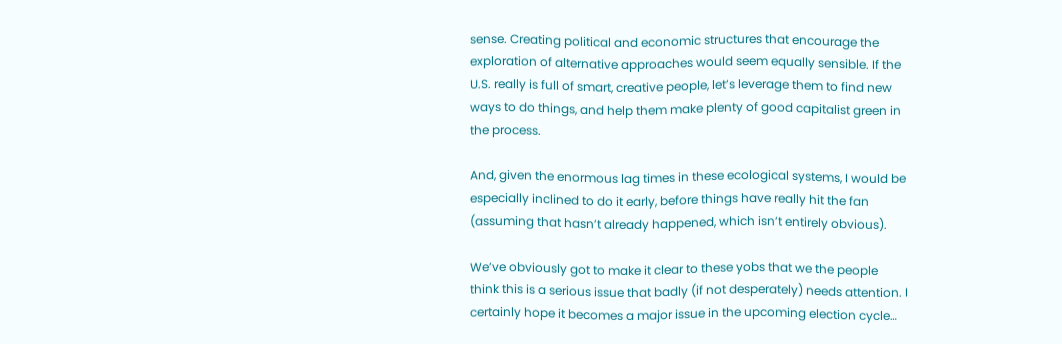sense. Creating political and economic structures that encourage the exploration of alternative approaches would seem equally sensible. If the U.S. really is full of smart, creative people, let’s leverage them to find new ways to do things, and help them make plenty of good capitalist green in the process.

And, given the enormous lag times in these ecological systems, I would be especially inclined to do it early, before things have really hit the fan (assuming that hasn’t already happened, which isn’t entirely obvious).

We’ve obviously got to make it clear to these yobs that we the people think this is a serious issue that badly (if not desperately) needs attention. I certainly hope it becomes a major issue in the upcoming election cycle…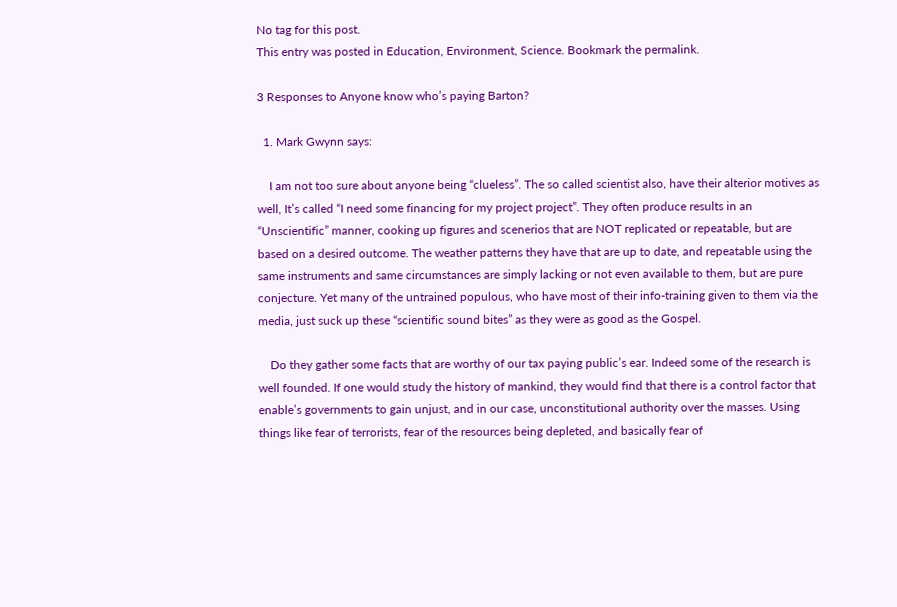No tag for this post.
This entry was posted in Education, Environment, Science. Bookmark the permalink.

3 Responses to Anyone know who’s paying Barton?

  1. Mark Gwynn says:

    I am not too sure about anyone being “clueless”. The so called scientist also, have their alterior motives as well, It’s called “I need some financing for my project project”. They often produce results in an “Unscientific” manner, cooking up figures and scenerios that are NOT replicated or repeatable, but are based on a desired outcome. The weather patterns they have that are up to date, and repeatable using the same instruments and same circumstances are simply lacking or not even available to them, but are pure conjecture. Yet many of the untrained populous, who have most of their info-training given to them via the media, just suck up these “scientific sound bites” as they were as good as the Gospel.

    Do they gather some facts that are worthy of our tax paying public’s ear. Indeed some of the research is well founded. If one would study the history of mankind, they would find that there is a control factor that enable’s governments to gain unjust, and in our case, unconstitutional authority over the masses. Using things like fear of terrorists, fear of the resources being depleted, and basically fear of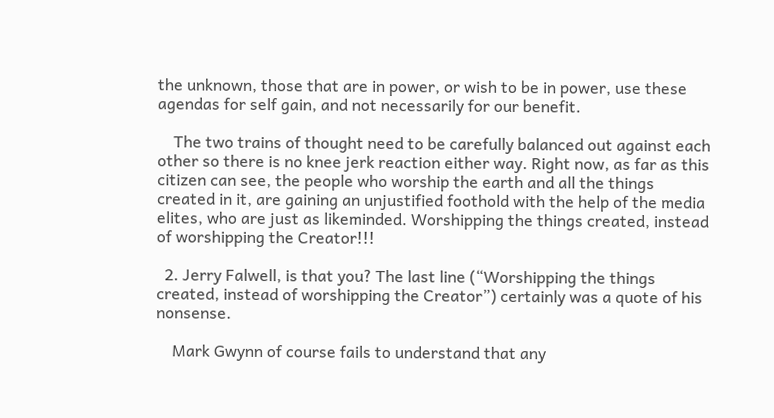the unknown, those that are in power, or wish to be in power, use these agendas for self gain, and not necessarily for our benefit.

    The two trains of thought need to be carefully balanced out against each other so there is no knee jerk reaction either way. Right now, as far as this citizen can see, the people who worship the earth and all the things created in it, are gaining an unjustified foothold with the help of the media elites, who are just as likeminded. Worshipping the things created, instead of worshipping the Creator!!!

  2. Jerry Falwell, is that you? The last line (“Worshipping the things created, instead of worshipping the Creator”) certainly was a quote of his nonsense.

    Mark Gwynn of course fails to understand that any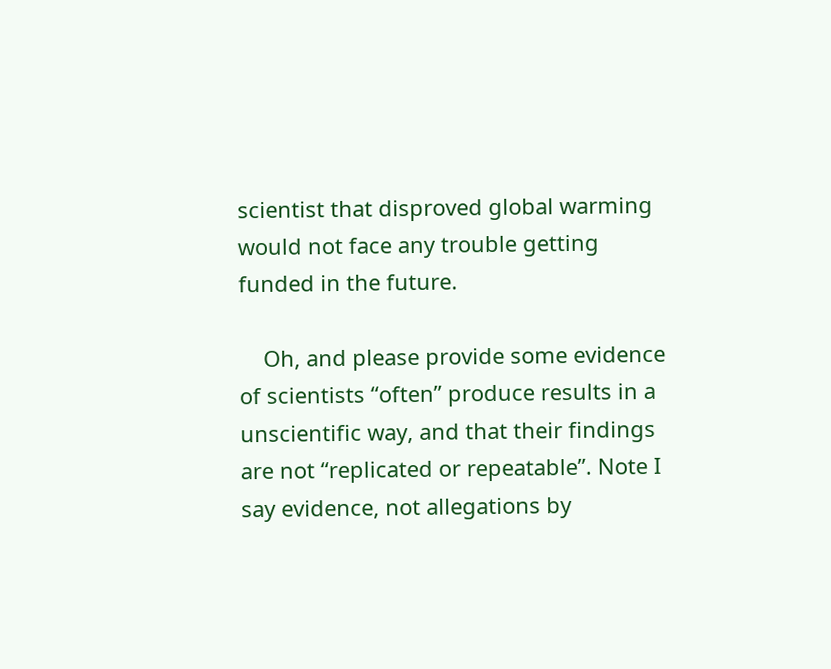scientist that disproved global warming would not face any trouble getting funded in the future.

    Oh, and please provide some evidence of scientists “often” produce results in a unscientific way, and that their findings are not “replicated or repeatable”. Note I say evidence, not allegations by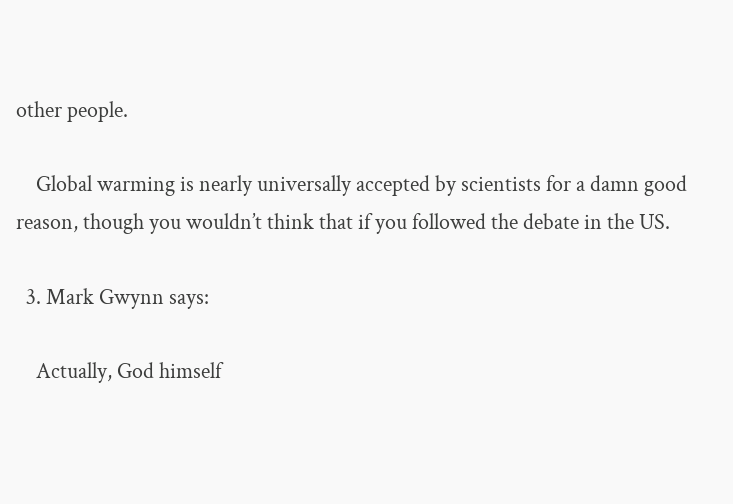other people.

    Global warming is nearly universally accepted by scientists for a damn good reason, though you wouldn’t think that if you followed the debate in the US.

  3. Mark Gwynn says:

    Actually, God himself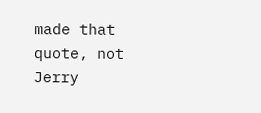made that quote, not Jerry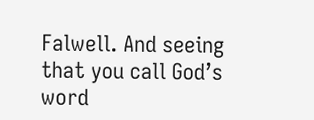Falwell. And seeing that you call God’s word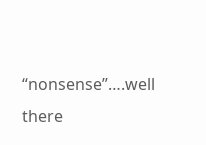“nonsense”….well there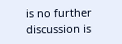is no further discussion is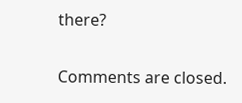there?

Comments are closed.